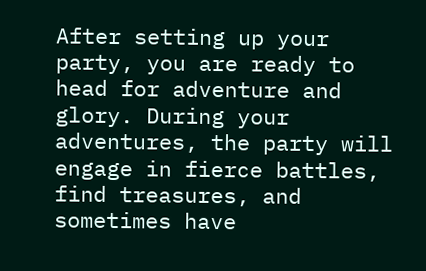After setting up your party, you are ready to head for adventure and glory. During your adventures, the party will engage in fierce battles, find treasures, and sometimes have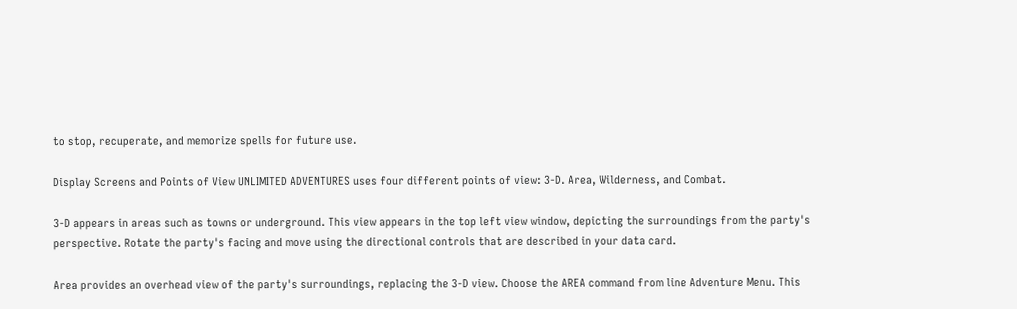to stop, recuperate, and memorize spells for future use.

Display Screens and Points of View UNLIMITED ADVENTURES uses four different points of view: 3-D. Area, Wilderness, and Combat.

3-D appears in areas such as towns or underground. This view appears in the top left view window, depicting the surroundings from the party's perspective. Rotate the party's facing and move using the directional controls that are described in your data card.

Area provides an overhead view of the party's surroundings, replacing the 3-D view. Choose the AREA command from line Adventure Menu. This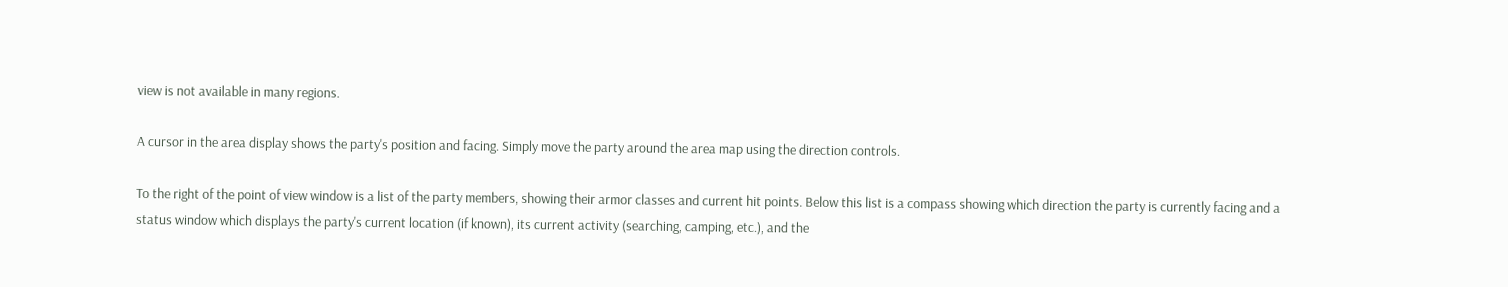view is not available in many regions.

A cursor in the area display shows the party's position and facing. Simply move the party around the area map using the direction controls.

To the right of the point of view window is a list of the party members, showing their armor classes and current hit points. Below this list is a compass showing which direction the party is currently facing and a status window which displays the party's current location (if known), its current activity (searching, camping, etc.), and the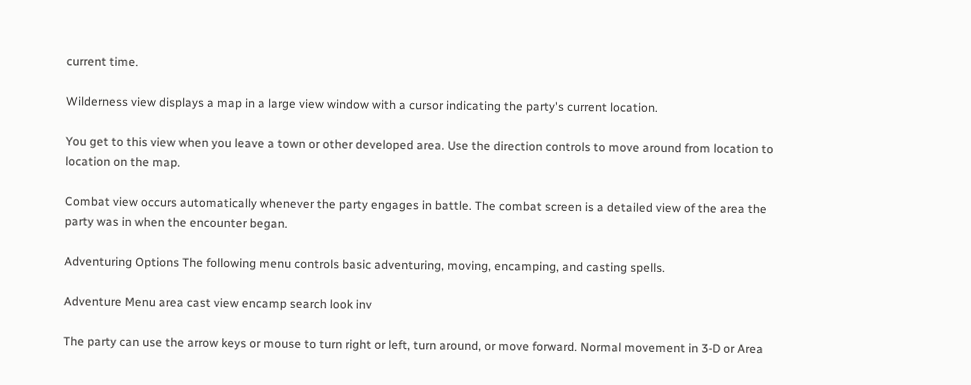current time.

Wilderness view displays a map in a large view window with a cursor indicating the party's current location.

You get to this view when you leave a town or other developed area. Use the direction controls to move around from location to location on the map.

Combat view occurs automatically whenever the party engages in battle. The combat screen is a detailed view of the area the party was in when the encounter began.

Adventuring Options The following menu controls basic adventuring, moving, encamping, and casting spells.

Adventure Menu area cast view encamp search look inv

The party can use the arrow keys or mouse to turn right or left, turn around, or move forward. Normal movement in 3-D or Area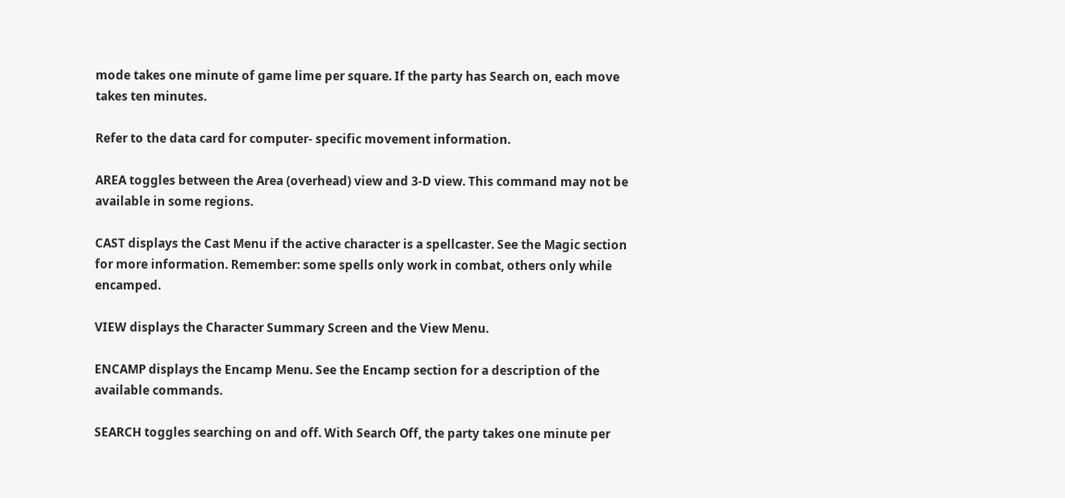mode takes one minute of game lime per square. If the party has Search on, each move takes ten minutes.

Refer to the data card for computer- specific movement information.

AREA toggles between the Area (overhead) view and 3-D view. This command may not be available in some regions.

CAST displays the Cast Menu if the active character is a spellcaster. See the Magic section for more information. Remember: some spells only work in combat, others only while encamped.

VIEW displays the Character Summary Screen and the View Menu.

ENCAMP displays the Encamp Menu. See the Encamp section for a description of the available commands.

SEARCH toggles searching on and off. With Search Off, the party takes one minute per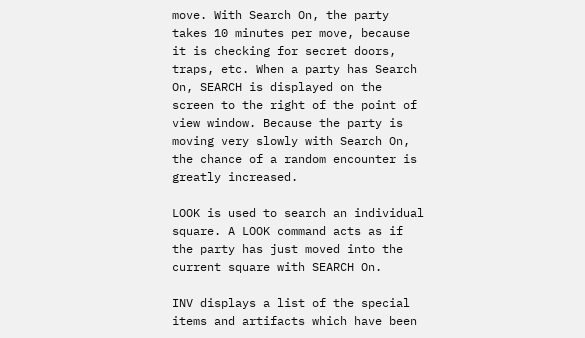move. With Search On, the party takes 10 minutes per move, because it is checking for secret doors, traps, etc. When a party has Search On, SEARCH is displayed on the screen to the right of the point of view window. Because the party is moving very slowly with Search On, the chance of a random encounter is greatly increased.

LOOK is used to search an individual square. A LOOK command acts as if the party has just moved into the current square with SEARCH On.

INV displays a list of the special items and artifacts which have been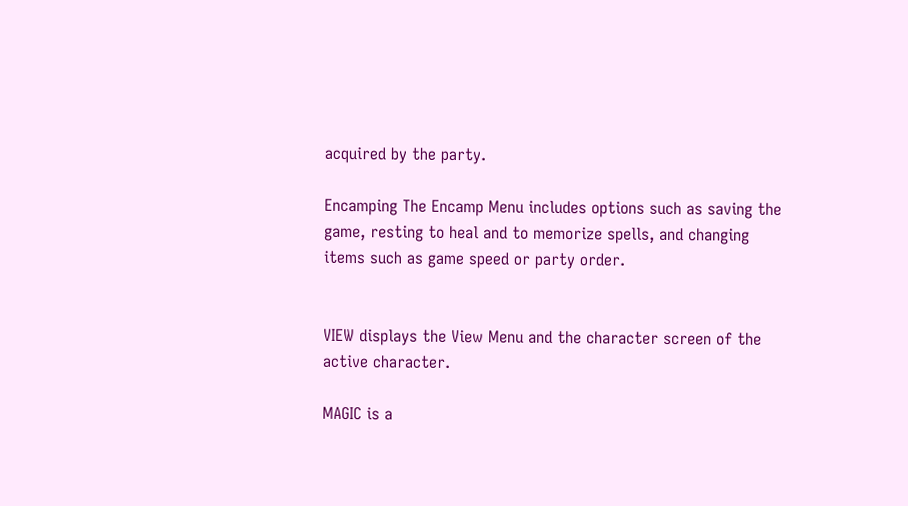acquired by the party.

Encamping The Encamp Menu includes options such as saving the game, resting to heal and to memorize spells, and changing items such as game speed or party order.


VIEW displays the View Menu and the character screen of the active character.

MAGIC is a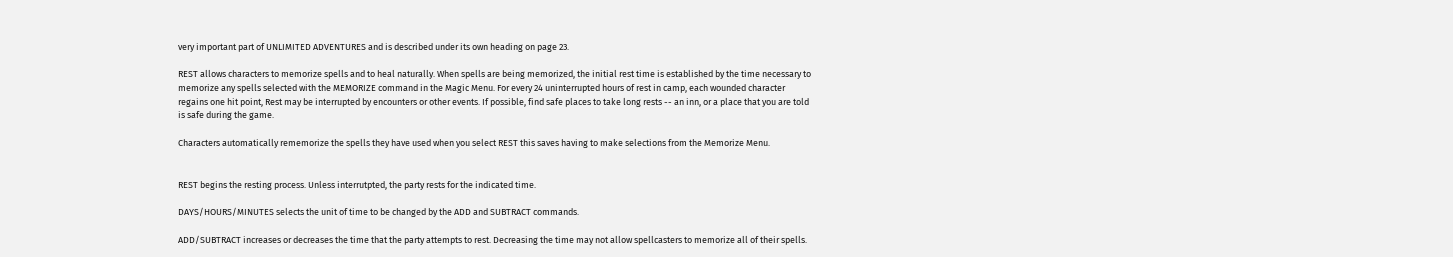very important part of UNLIMITED ADVENTURES and is described under its own heading on page 23.

REST allows characters to memorize spells and to heal naturally. When spells are being memorized, the initial rest time is established by the time necessary to memorize any spells selected with the MEMORIZE command in the Magic Menu. For every 24 uninterrupted hours of rest in camp, each wounded character regains one hit point, Rest may be interrupted by encounters or other events. If possible, find safe places to take long rests -- an inn, or a place that you are told is safe during the game.

Characters automatically rememorize the spells they have used when you select REST this saves having to make selections from the Memorize Menu.


REST begins the resting process. Unless interrutpted, the party rests for the indicated time.

DAYS/HOURS/MINUTES selects the unit of time to be changed by the ADD and SUBTRACT commands.

ADD/SUBTRACT increases or decreases the time that the party attempts to rest. Decreasing the time may not allow spellcasters to memorize all of their spells.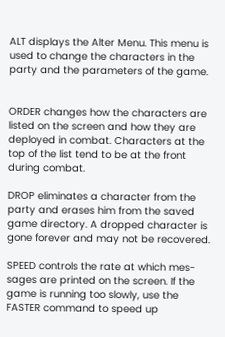ALT displays the Alter Menu. This menu is used to change the characters in the party and the parameters of the game.


ORDER changes how the characters are listed on the screen and how they are deployed in combat. Characters at the top of the list tend to be at the front during combat.

DROP eliminates a character from the party and erases him from the saved game directory. A dropped character is gone forever and may not be recovered.

SPEED controls the rate at which mes- sages are printed on the screen. If the game is running too slowly, use the FASTER command to speed up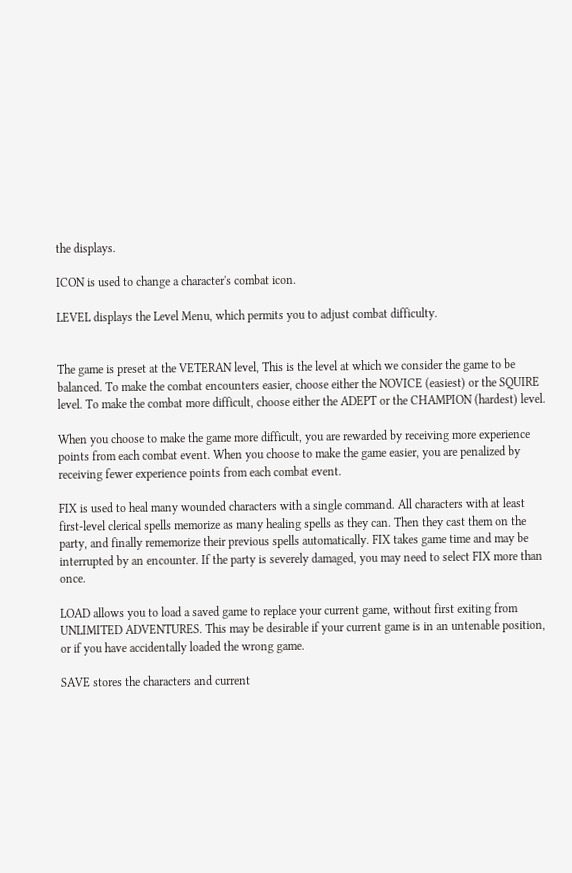the displays.

ICON is used to change a character's combat icon.

LEVEL displays the Level Menu, which permits you to adjust combat difficulty.


The game is preset at the VETERAN level, This is the level at which we consider the game to be balanced. To make the combat encounters easier, choose either the NOVICE (easiest) or the SQUIRE level. To make the combat more difficult, choose either the ADEPT or the CHAMPION (hardest) level.

When you choose to make the game more difficult, you are rewarded by receiving more experience points from each combat event. When you choose to make the game easier, you are penalized by receiving fewer experience points from each combat event.

FIX is used to heal many wounded characters with a single command. All characters with at least first-level clerical spells memorize as many healing spells as they can. Then they cast them on the party, and finally rememorize their previous spells automatically. FIX takes game time and may be interrupted by an encounter. If the party is severely damaged, you may need to select FIX more than once.

LOAD allows you to load a saved game to replace your current game, without first exiting from UNLIMITED ADVENTURES. This may be desirable if your current game is in an untenable position, or if you have accidentally loaded the wrong game.

SAVE stores the characters and current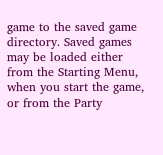game to the saved game directory. Saved games may be loaded either from the Starting Menu, when you start the game, or from the Party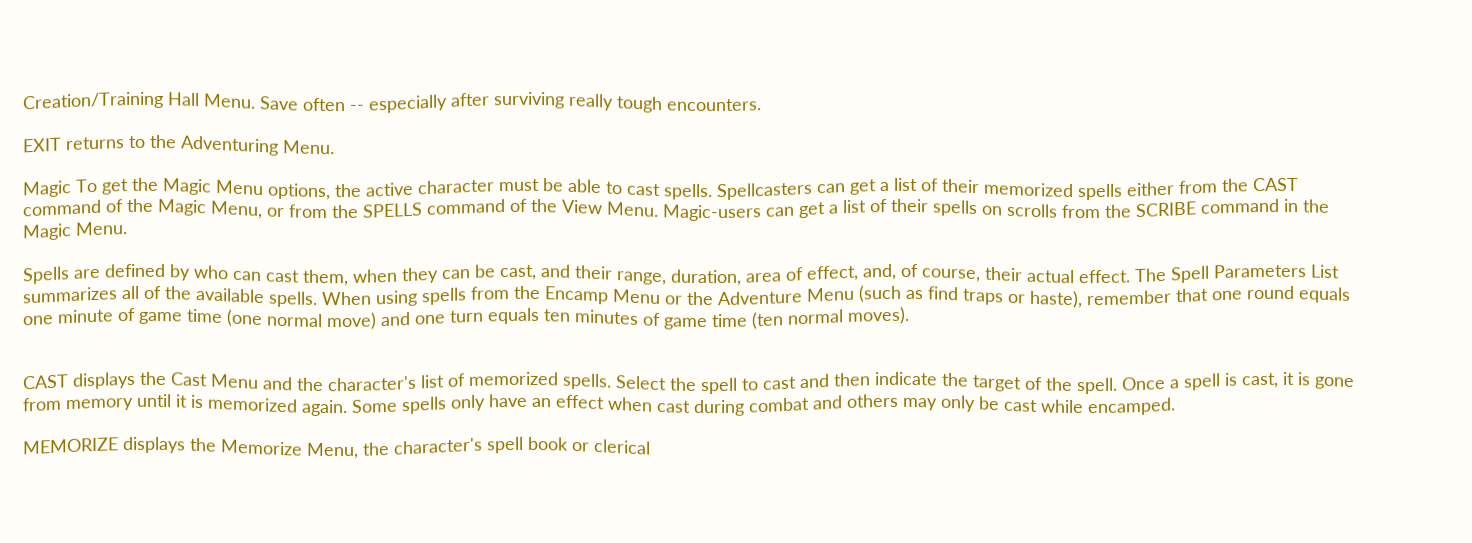Creation/Training Hall Menu. Save often -- especially after surviving really tough encounters.

EXIT returns to the Adventuring Menu.

Magic To get the Magic Menu options, the active character must be able to cast spells. Spellcasters can get a list of their memorized spells either from the CAST command of the Magic Menu, or from the SPELLS command of the View Menu. Magic-users can get a list of their spells on scrolls from the SCRIBE command in the Magic Menu.

Spells are defined by who can cast them, when they can be cast, and their range, duration, area of effect, and, of course, their actual effect. The Spell Parameters List summarizes all of the available spells. When using spells from the Encamp Menu or the Adventure Menu (such as find traps or haste), remember that one round equals one minute of game time (one normal move) and one turn equals ten minutes of game time (ten normal moves).


CAST displays the Cast Menu and the character's list of memorized spells. Select the spell to cast and then indicate the target of the spell. Once a spell is cast, it is gone from memory until it is memorized again. Some spells only have an effect when cast during combat and others may only be cast while encamped.

MEMORIZE displays the Memorize Menu, the character's spell book or clerical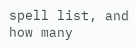spell list, and how many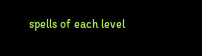spells of each level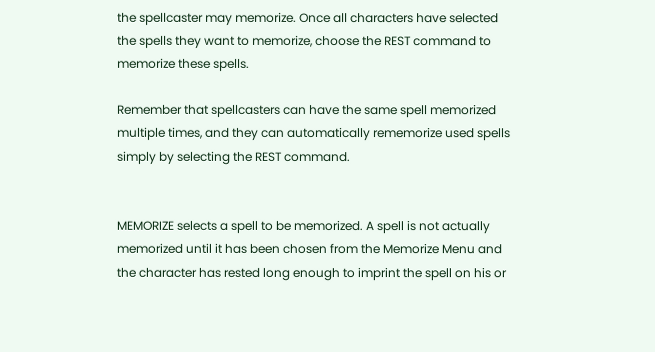the spellcaster may memorize. Once all characters have selected the spells they want to memorize, choose the REST command to memorize these spells.

Remember that spellcasters can have the same spell memorized multiple times, and they can automatically rememorize used spells simply by selecting the REST command.


MEMORIZE selects a spell to be memorized. A spell is not actually memorized until it has been chosen from the Memorize Menu and the character has rested long enough to imprint the spell on his or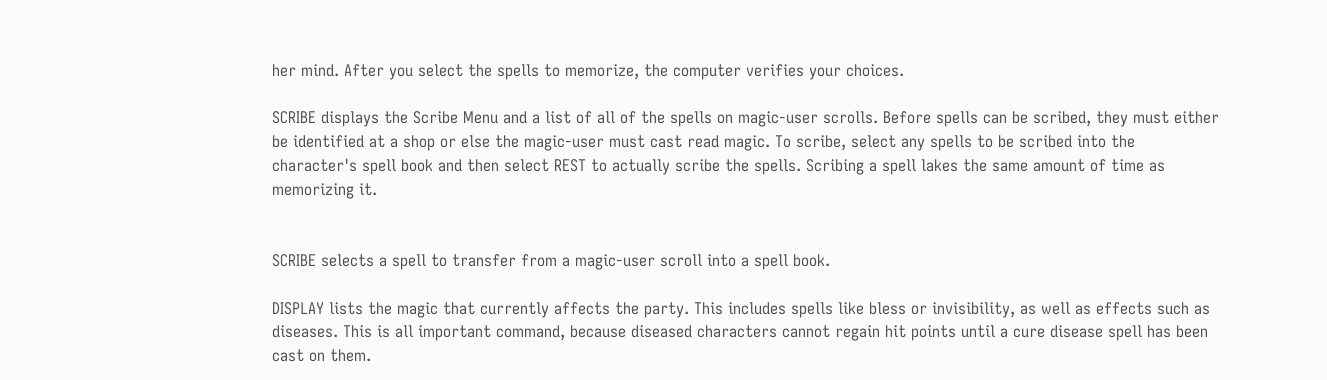her mind. After you select the spells to memorize, the computer verifies your choices.

SCRIBE displays the Scribe Menu and a list of all of the spells on magic-user scrolls. Before spells can be scribed, they must either be identified at a shop or else the magic-user must cast read magic. To scribe, select any spells to be scribed into the character's spell book and then select REST to actually scribe the spells. Scribing a spell lakes the same amount of time as memorizing it.


SCRIBE selects a spell to transfer from a magic-user scroll into a spell book.

DISPLAY lists the magic that currently affects the party. This includes spells like bless or invisibility, as well as effects such as diseases. This is all important command, because diseased characters cannot regain hit points until a cure disease spell has been cast on them.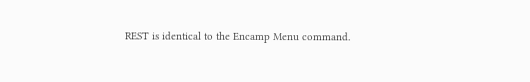REST is identical to the Encamp Menu command.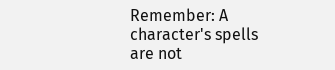Remember: A character's spells are not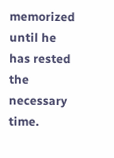memorized until he has rested the necessary time.